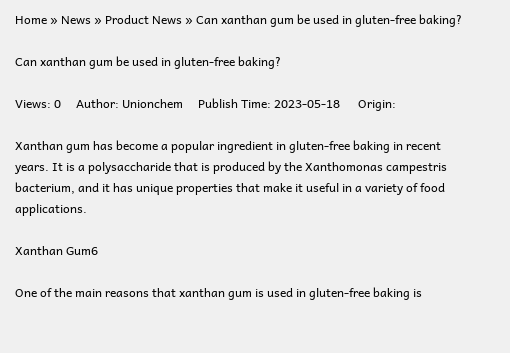Home » News » Product News » Can xanthan gum be used in gluten-free baking?

Can xanthan gum be used in gluten-free baking?

Views: 0     Author: Unionchem     Publish Time: 2023-05-18      Origin:

Xanthan gum has become a popular ingredient in gluten-free baking in recent years. It is a polysaccharide that is produced by the Xanthomonas campestris bacterium, and it has unique properties that make it useful in a variety of food applications.

Xanthan Gum6

One of the main reasons that xanthan gum is used in gluten-free baking is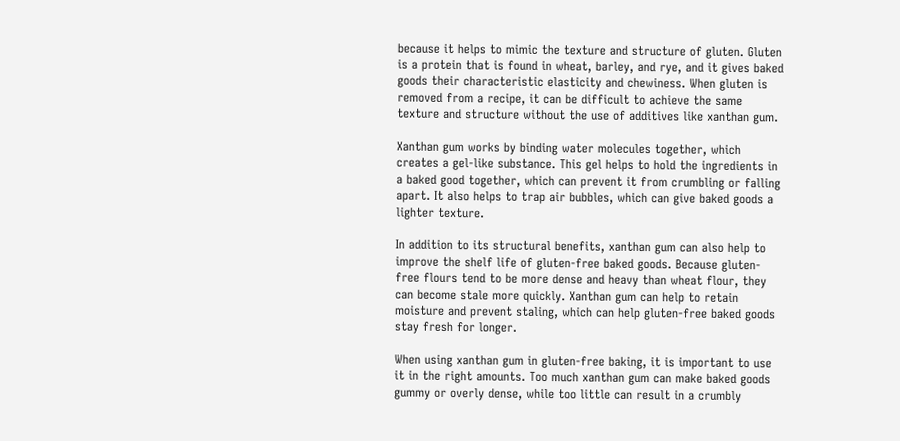because it helps to mimic the texture and structure of gluten. Gluten is a protein that is found in wheat, barley, and rye, and it gives baked goods their characteristic elasticity and chewiness. When gluten is removed from a recipe, it can be difficult to achieve the same texture and structure without the use of additives like xanthan gum.

Xanthan gum works by binding water molecules together, which creates a gel-like substance. This gel helps to hold the ingredients in a baked good together, which can prevent it from crumbling or falling apart. It also helps to trap air bubbles, which can give baked goods a lighter texture.

In addition to its structural benefits, xanthan gum can also help to improve the shelf life of gluten-free baked goods. Because gluten-free flours tend to be more dense and heavy than wheat flour, they can become stale more quickly. Xanthan gum can help to retain moisture and prevent staling, which can help gluten-free baked goods stay fresh for longer.

When using xanthan gum in gluten-free baking, it is important to use it in the right amounts. Too much xanthan gum can make baked goods gummy or overly dense, while too little can result in a crumbly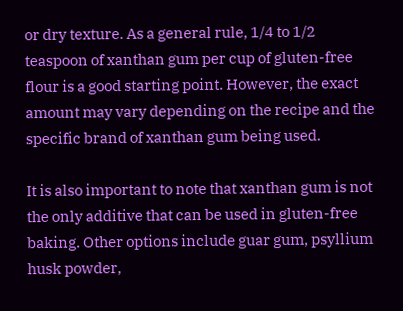or dry texture. As a general rule, 1/4 to 1/2 teaspoon of xanthan gum per cup of gluten-free flour is a good starting point. However, the exact amount may vary depending on the recipe and the specific brand of xanthan gum being used.

It is also important to note that xanthan gum is not the only additive that can be used in gluten-free baking. Other options include guar gum, psyllium husk powder,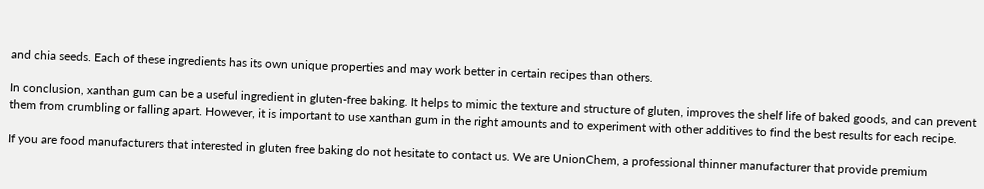and chia seeds. Each of these ingredients has its own unique properties and may work better in certain recipes than others.

In conclusion, xanthan gum can be a useful ingredient in gluten-free baking. It helps to mimic the texture and structure of gluten, improves the shelf life of baked goods, and can prevent them from crumbling or falling apart. However, it is important to use xanthan gum in the right amounts and to experiment with other additives to find the best results for each recipe.

If you are food manufacturers that interested in gluten free baking do not hesitate to contact us. We are UnionChem, a professional thinner manufacturer that provide premium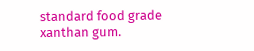standard food grade xanthan gum.